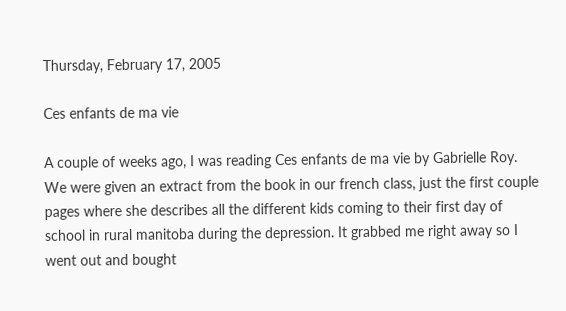Thursday, February 17, 2005

Ces enfants de ma vie

A couple of weeks ago, I was reading Ces enfants de ma vie by Gabrielle Roy. We were given an extract from the book in our french class, just the first couple pages where she describes all the different kids coming to their first day of school in rural manitoba during the depression. It grabbed me right away so I went out and bought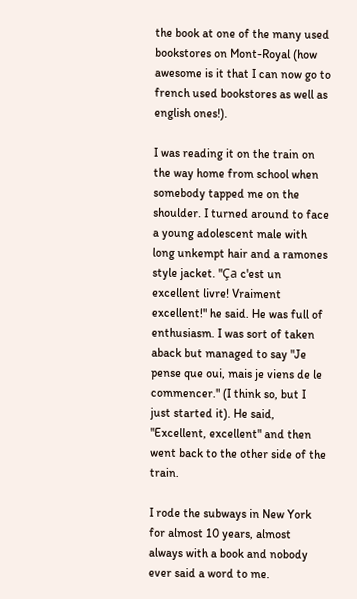the book at one of the many used bookstores on Mont-Royal (how awesome is it that I can now go to french used bookstores as well as english ones!).

I was reading it on the train on the way home from school when somebody tapped me on the shoulder. I turned around to face a young adolescent male with long unkempt hair and a ramones style jacket. "Ça c'est un excellent livre! Vraiment excellent!" he said. He was full of enthusiasm. I was sort of taken aback but managed to say "Je pense que oui, mais je viens de le commencer." (I think so, but I just started it). He said, "Excellent, excellent" and then went back to the other side of the train.

I rode the subways in New York for almost 10 years, almost always with a book and nobody ever said a word to me.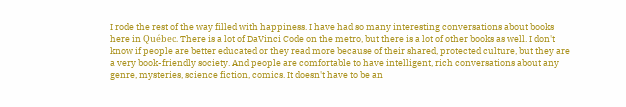I rode the rest of the way filled with happiness. I have had so many interesting conversations about books here in Québec. There is a lot of DaVinci Code on the metro, but there is a lot of other books as well. I don't know if people are better educated or they read more because of their shared, protected culture, but they are a very book-friendly society. And people are comfortable to have intelligent, rich conversations about any genre, mysteries, science fiction, comics. It doesn't have to be an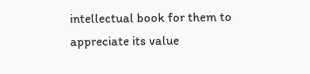intellectual book for them to appreciate its value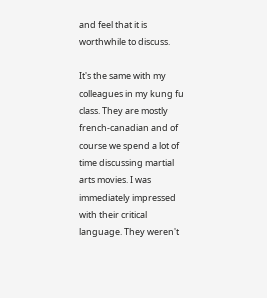and feel that it is worthwhile to discuss.

It's the same with my colleagues in my kung fu class. They are mostly french-canadian and of course we spend a lot of time discussing martial arts movies. I was immediately impressed with their critical language. They weren't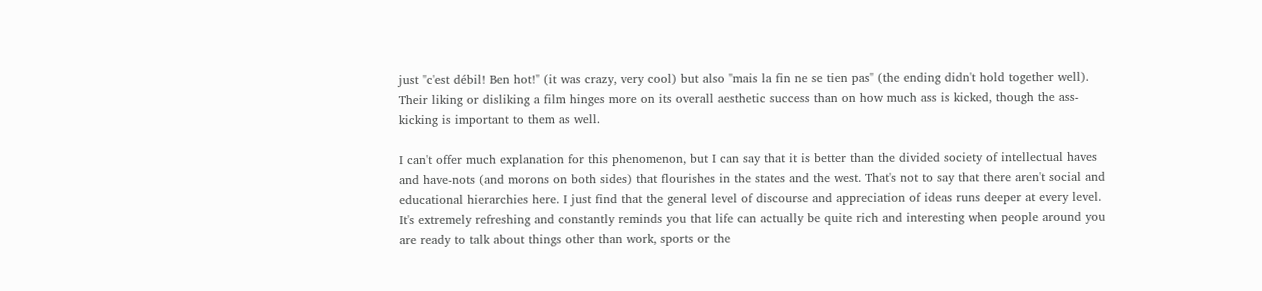just "c'est débil! Ben hot!" (it was crazy, very cool) but also "mais la fin ne se tien pas" (the ending didn't hold together well). Their liking or disliking a film hinges more on its overall aesthetic success than on how much ass is kicked, though the ass-kicking is important to them as well.

I can't offer much explanation for this phenomenon, but I can say that it is better than the divided society of intellectual haves and have-nots (and morons on both sides) that flourishes in the states and the west. That's not to say that there aren't social and educational hierarchies here. I just find that the general level of discourse and appreciation of ideas runs deeper at every level. It's extremely refreshing and constantly reminds you that life can actually be quite rich and interesting when people around you are ready to talk about things other than work, sports or the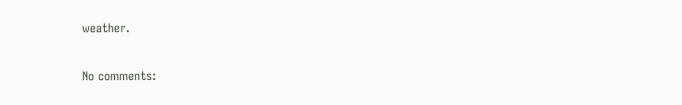weather.

No comments: